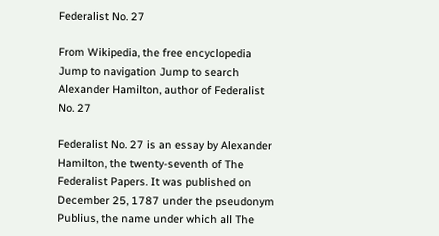Federalist No. 27

From Wikipedia, the free encyclopedia
Jump to navigation Jump to search
Alexander Hamilton, author of Federalist No. 27

Federalist No. 27 is an essay by Alexander Hamilton, the twenty-seventh of The Federalist Papers. It was published on December 25, 1787 under the pseudonym Publius, the name under which all The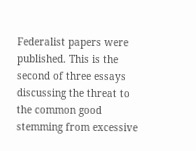Federalist papers were published. This is the second of three essays discussing the threat to the common good stemming from excessive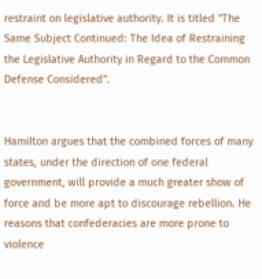restraint on legislative authority. It is titled "The Same Subject Continued: The Idea of Restraining the Legislative Authority in Regard to the Common Defense Considered".


Hamilton argues that the combined forces of many states, under the direction of one federal government, will provide a much greater show of force and be more apt to discourage rebellion. He reasons that confederacies are more prone to violence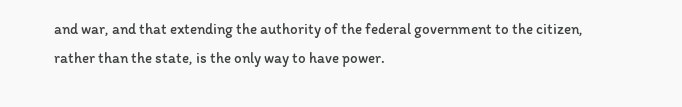and war, and that extending the authority of the federal government to the citizen, rather than the state, is the only way to have power.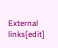External links[edit]